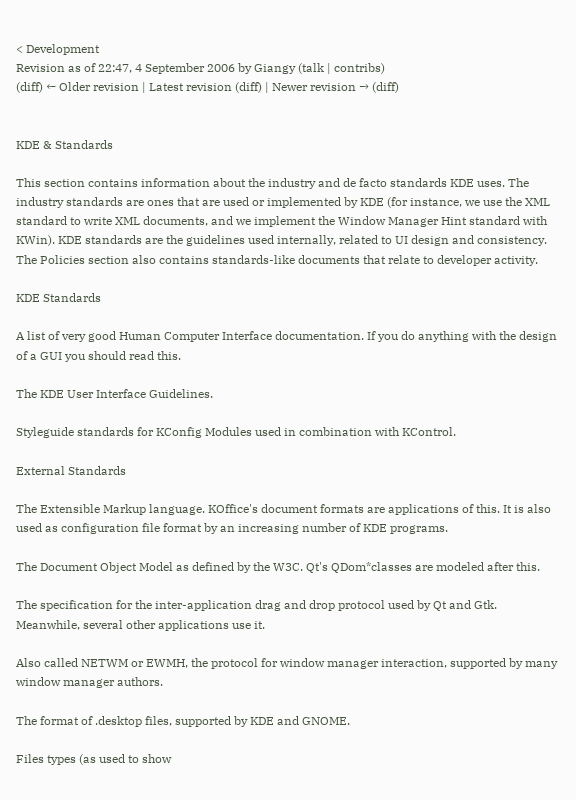< Development
Revision as of 22:47, 4 September 2006 by Giangy (talk | contribs)
(diff) ← Older revision | Latest revision (diff) | Newer revision → (diff)


KDE & Standards

This section contains information about the industry and de facto standards KDE uses. The industry standards are ones that are used or implemented by KDE (for instance, we use the XML standard to write XML documents, and we implement the Window Manager Hint standard with KWin). KDE standards are the guidelines used internally, related to UI design and consistency. The Policies section also contains standards-like documents that relate to developer activity.

KDE Standards

A list of very good Human Computer Interface documentation. If you do anything with the design of a GUI you should read this.

The KDE User Interface Guidelines.

Styleguide standards for KConfig Modules used in combination with KControl.

External Standards

The Extensible Markup language. KOffice's document formats are applications of this. It is also used as configuration file format by an increasing number of KDE programs.

The Document Object Model as defined by the W3C. Qt's QDom*classes are modeled after this.

The specification for the inter-application drag and drop protocol used by Qt and Gtk. Meanwhile, several other applications use it.

Also called NETWM or EWMH, the protocol for window manager interaction, supported by many window manager authors.

The format of .desktop files, supported by KDE and GNOME.

Files types (as used to show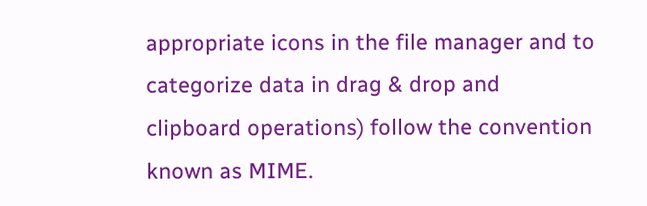appropriate icons in the file manager and to categorize data in drag & drop and clipboard operations) follow the convention known as MIME.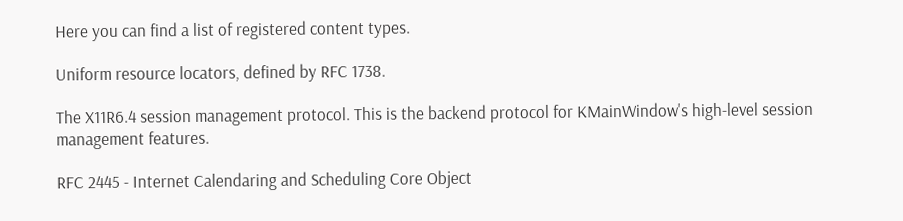Here you can find a list of registered content types.

Uniform resource locators, defined by RFC 1738.

The X11R6.4 session management protocol. This is the backend protocol for KMainWindow's high-level session management features.

RFC 2445 - Internet Calendaring and Scheduling Core Object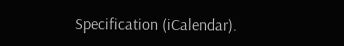Specification (iCalendar).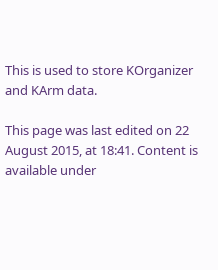This is used to store KOrganizer and KArm data.

This page was last edited on 22 August 2015, at 18:41. Content is available under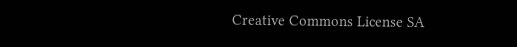Creative Commons License SA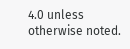4.0 unless otherwise noted.